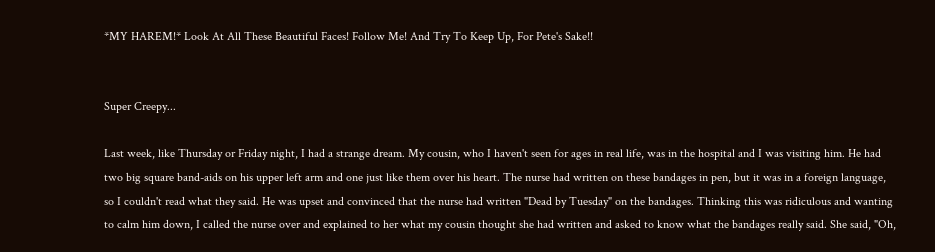*MY HAREM!* Look At All These Beautiful Faces! Follow Me! And Try To Keep Up, For Pete's Sake!!


Super Creepy...

Last week, like Thursday or Friday night, I had a strange dream. My cousin, who I haven't seen for ages in real life, was in the hospital and I was visiting him. He had two big square band-aids on his upper left arm and one just like them over his heart. The nurse had written on these bandages in pen, but it was in a foreign language, so I couldn't read what they said. He was upset and convinced that the nurse had written "Dead by Tuesday" on the bandages. Thinking this was ridiculous and wanting to calm him down, I called the nurse over and explained to her what my cousin thought she had written and asked to know what the bandages really said. She said, "Oh,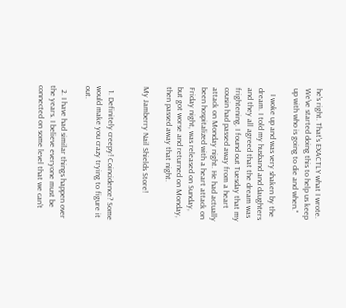he's right. That's EXACTLY what I wrote. We've started doing this to help us keep up with who is going to die and when."

   I woke up and was very shaken by the dream. I told my husband and daughters and they all agreed that the dream was frightening. I found out Tuesday that my cousin had passed away from a heart attack on Monday night. He had actually been hospitalized with a heart attack on Friday night, was released on Sunday, but got worse and returned on Monday, then passed away that night.

My Jamberry Nail Shields Store!


  1. Definitely creepy! Coincidence? Some would make you crazy trying to figure it out.

  2. I have had similar things happen over the years. I believe everyone must be connected on some level that we can't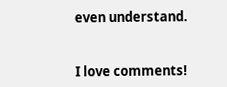even understand.


I love comments!